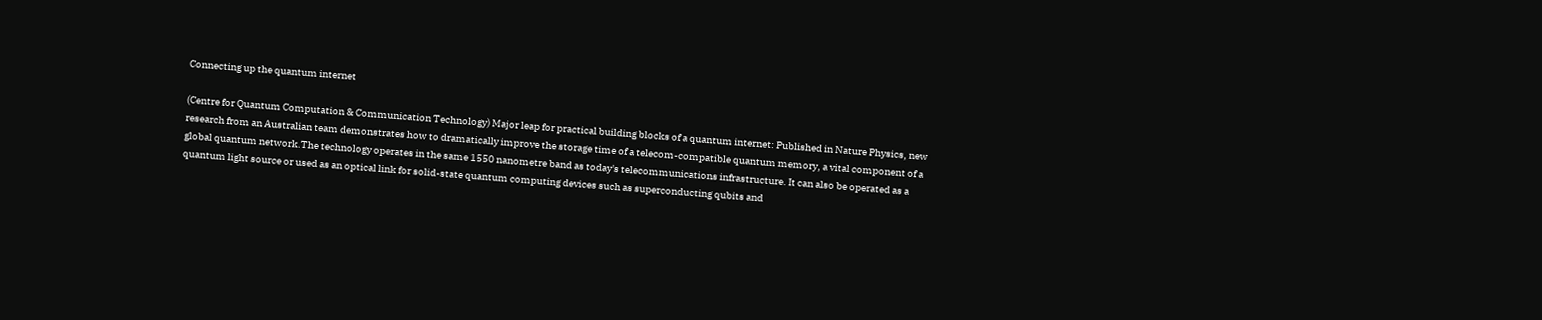Connecting up the quantum internet

(Centre for Quantum Computation & Communication Technology) Major leap for practical building blocks of a quantum internet: Published in Nature Physics, new research from an Australian team demonstrates how to dramatically improve the storage time of a telecom-compatible quantum memory, a vital component of a global quantum network.The technology operates in the same 1550 nanometre band as today's telecommunications infrastructure. It can also be operated as a quantum light source or used as an optical link for solid-state quantum computing devices such as superconducting qubits and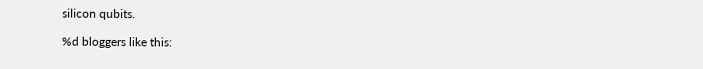silicon qubits.

%d bloggers like this: